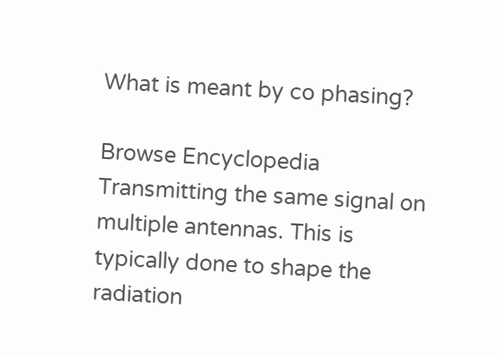What is meant by co phasing?

Browse Encyclopedia Transmitting the same signal on multiple antennas. This is typically done to shape the radiation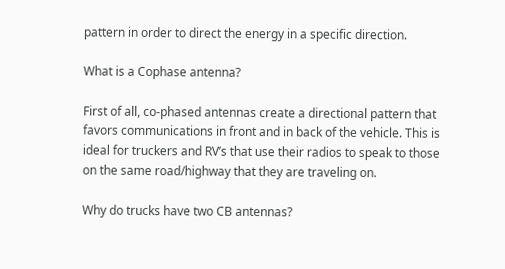pattern in order to direct the energy in a specific direction.

What is a Cophase antenna?

First of all, co-phased antennas create a directional pattern that favors communications in front and in back of the vehicle. This is ideal for truckers and RV’s that use their radios to speak to those on the same road/highway that they are traveling on.

Why do trucks have two CB antennas?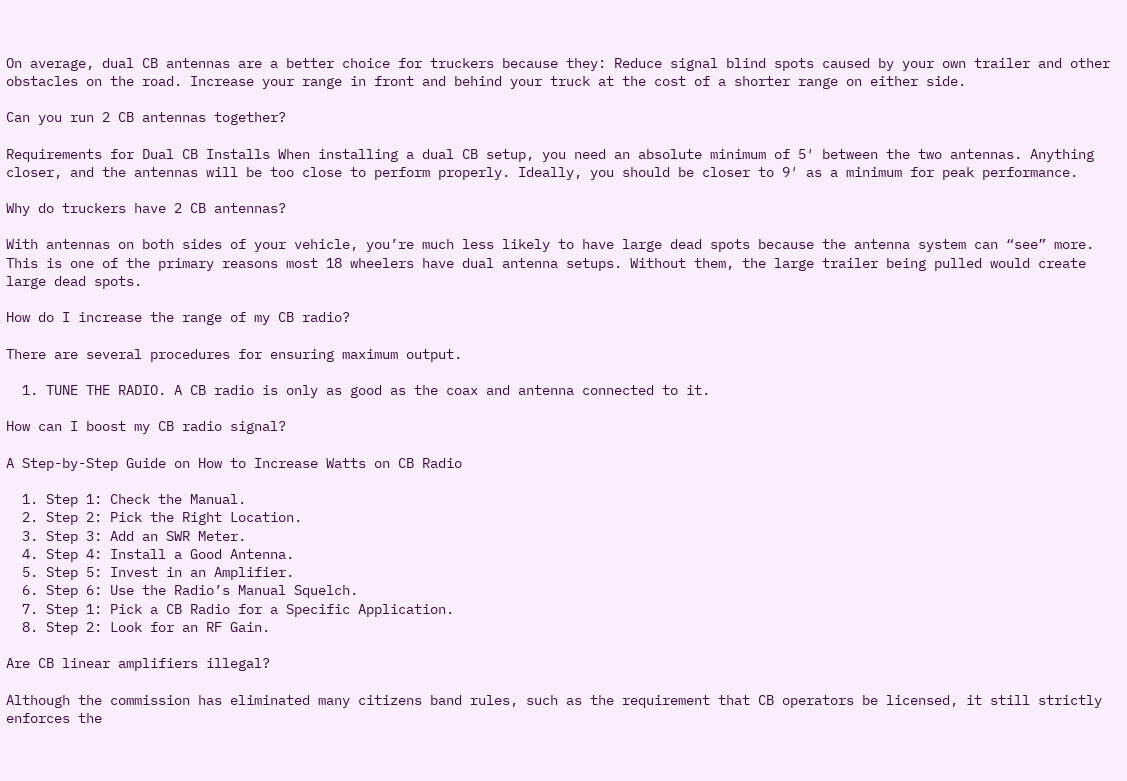On average, dual CB antennas are a better choice for truckers because they: Reduce signal blind spots caused by your own trailer and other obstacles on the road. Increase your range in front and behind your truck at the cost of a shorter range on either side.

Can you run 2 CB antennas together?

Requirements for Dual CB Installs When installing a dual CB setup, you need an absolute minimum of 5′ between the two antennas. Anything closer, and the antennas will be too close to perform properly. Ideally, you should be closer to 9′ as a minimum for peak performance.

Why do truckers have 2 CB antennas?

With antennas on both sides of your vehicle, you’re much less likely to have large dead spots because the antenna system can “see” more. This is one of the primary reasons most 18 wheelers have dual antenna setups. Without them, the large trailer being pulled would create large dead spots.

How do I increase the range of my CB radio?

There are several procedures for ensuring maximum output.

  1. TUNE THE RADIO. A CB radio is only as good as the coax and antenna connected to it.

How can I boost my CB radio signal?

A Step-by-Step Guide on How to Increase Watts on CB Radio

  1. Step 1: Check the Manual.
  2. Step 2: Pick the Right Location.
  3. Step 3: Add an SWR Meter.
  4. Step 4: Install a Good Antenna.
  5. Step 5: Invest in an Amplifier.
  6. Step 6: Use the Radio’s Manual Squelch.
  7. Step 1: Pick a CB Radio for a Specific Application.
  8. Step 2: Look for an RF Gain.

Are CB linear amplifiers illegal?

Although the commission has eliminated many citizens band rules, such as the requirement that CB operators be licensed, it still strictly enforces the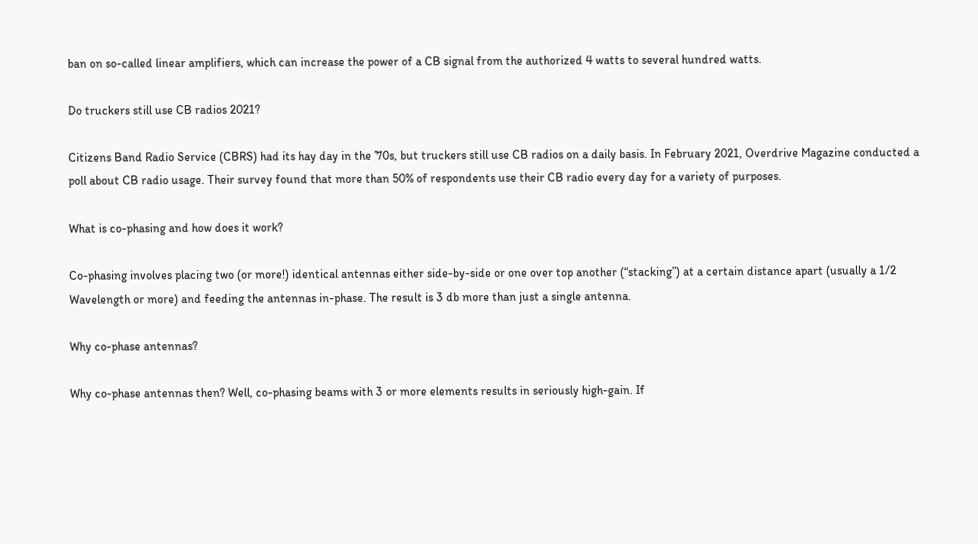ban on so-called linear amplifiers, which can increase the power of a CB signal from the authorized 4 watts to several hundred watts.

Do truckers still use CB radios 2021?

Citizens Band Radio Service (CBRS) had its hay day in the ’70s, but truckers still use CB radios on a daily basis. In February 2021, Overdrive Magazine conducted a poll about CB radio usage. Their survey found that more than 50% of respondents use their CB radio every day for a variety of purposes.

What is co-phasing and how does it work?

Co-phasing involves placing two (or more!) identical antennas either side-by-side or one over top another (“stacking”) at a certain distance apart (usually a 1/2 Wavelength or more) and feeding the antennas in-phase. The result is 3 db more than just a single antenna.

Why co-phase antennas?

Why co-phase antennas then? Well, co-phasing beams with 3 or more elements results in seriously high-gain. If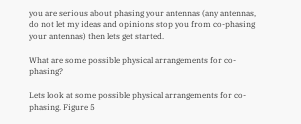you are serious about phasing your antennas (any antennas, do not let my ideas and opinions stop you from co-phasing your antennas) then lets get started.

What are some possible physical arrangements for co-phasing?

Lets look at some possible physical arrangements for co-phasing. Figure 5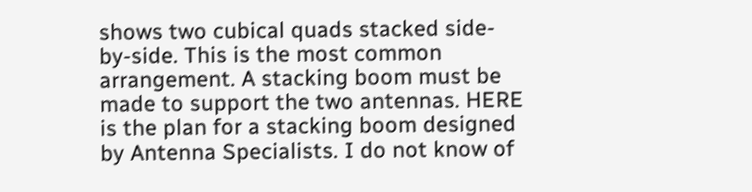shows two cubical quads stacked side-by-side. This is the most common arrangement. A stacking boom must be made to support the two antennas. HERE is the plan for a stacking boom designed by Antenna Specialists. I do not know of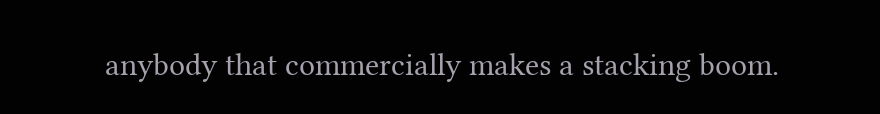anybody that commercially makes a stacking boom.